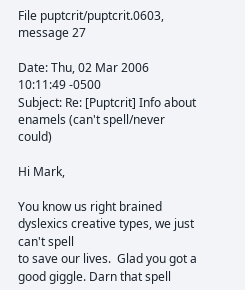File puptcrit/puptcrit.0603, message 27

Date: Thu, 02 Mar 2006 10:11:49 -0500
Subject: Re: [Puptcrit] Info about enamels (can't spell/never could)

Hi Mark,

You know us right brained dyslexics creative types, we just can't spell
to save our lives.  Glad you got a good giggle. Darn that spell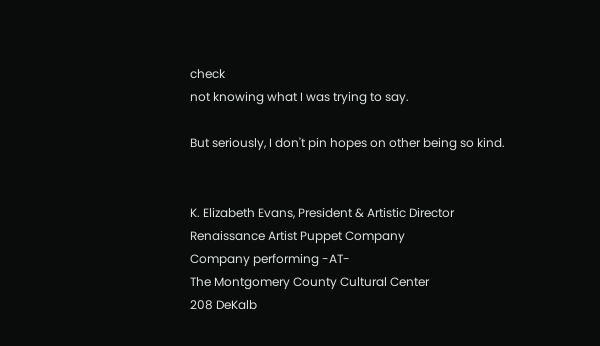check
not knowing what I was trying to say.

But seriously, I don't pin hopes on other being so kind.


K. Elizabeth Evans, President & Artistic Director
Renaissance Artist Puppet Company
Company performing -AT-
The Montgomery County Cultural Center
208 DeKalb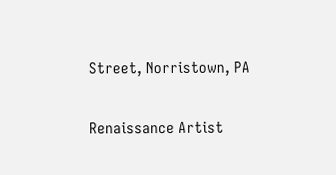Street, Norristown, PA

Renaissance Artist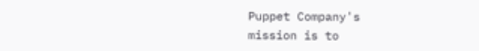Puppet Company's
mission is to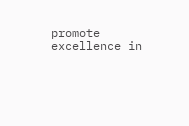promote excellence in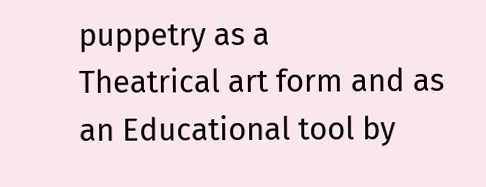puppetry as a
Theatrical art form and as an Educational tool by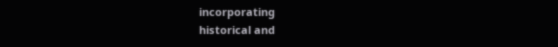incorporating
historical and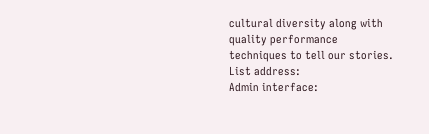cultural diversity along with quality performance
techniques to tell our stories.
List address:
Admin interface: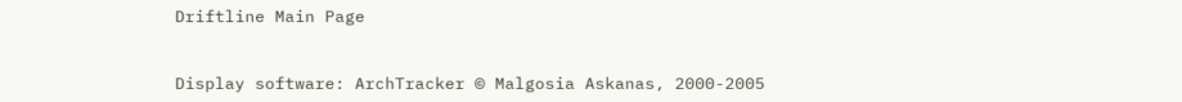Driftline Main Page


Display software: ArchTracker © Malgosia Askanas, 2000-2005